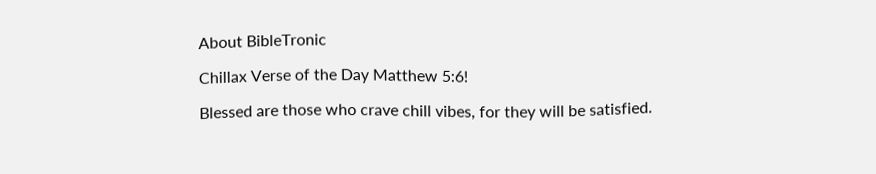About BibleTronic

Chillax Verse of the Day Matthew 5:6!

Blessed are those who crave chill vibes, for they will be satisfied.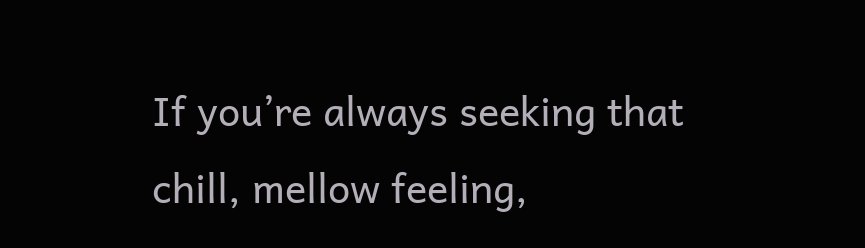If you’re always seeking that chill, mellow feeling,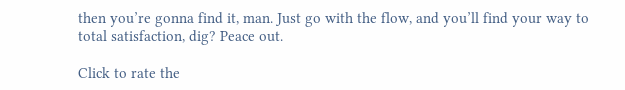then you’re gonna find it, man. Just go with the flow, and you’ll find your way to total satisfaction, dig? Peace out.

Click to rate the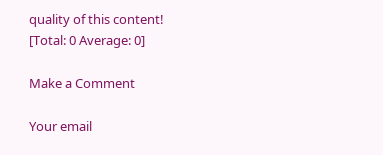quality of this content!
[Total: 0 Average: 0]

Make a Comment

Your email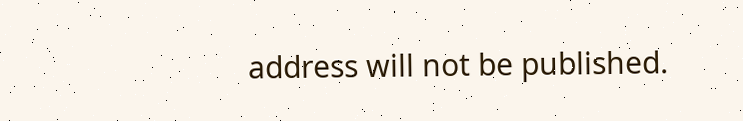address will not be published.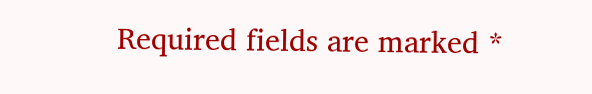Required fields are marked *